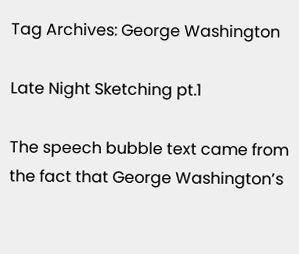Tag Archives: George Washington

Late Night Sketching pt.1

The speech bubble text came from the fact that George Washington’s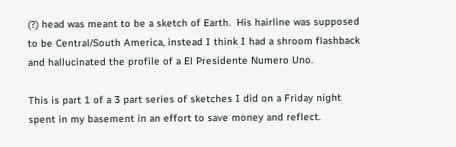(?) head was meant to be a sketch of Earth.  His hairline was supposed to be Central/South America, instead I think I had a shroom flashback and hallucinated the profile of a El Presidente Numero Uno.

This is part 1 of a 3 part series of sketches I did on a Friday night spent in my basement in an effort to save money and reflect.